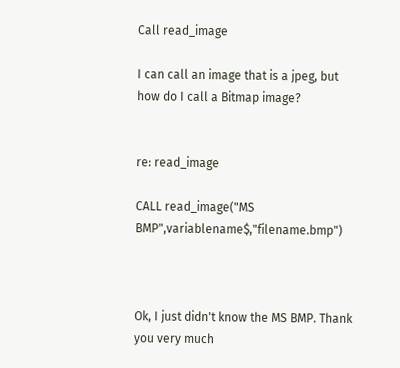Call read_image

I can call an image that is a jpeg, but how do I call a Bitmap image?


re: read_image

CALL read_image("MS BMP",variablename$,"filename.bmp")



Ok, I just didn't know the MS BMP. Thank you very much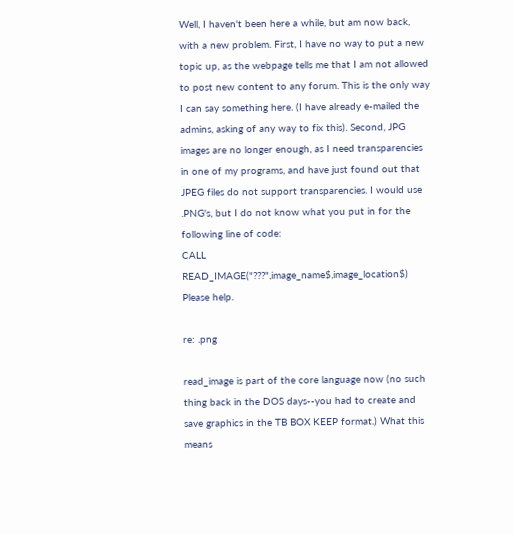Well, I haven't been here a while, but am now back, with a new problem. First, I have no way to put a new topic up, as the webpage tells me that I am not allowed to post new content to any forum. This is the only way I can say something here. (I have already e-mailed the admins, asking of any way to fix this). Second, JPG images are no longer enough, as I need transparencies in one of my programs, and have just found out that JPEG files do not support transparencies. I would use .PNG's, but I do not know what you put in for the following line of code:
CALL READ_IMAGE("???",image_name$,image_location$)
Please help.

re: .png

read_image is part of the core language now (no such thing back in the DOS days--you had to create and save graphics in the TB BOX KEEP format.) What this means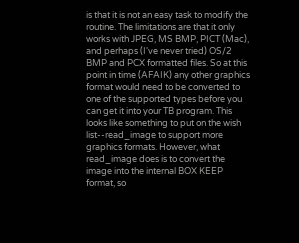is that it is not an easy task to modify the routine. The limitations are that it only works with JPEG, MS BMP, PICT (Mac), and perhaps (I've never tried) OS/2 BMP and PCX formatted files. So at this point in time (AFAIK) any other graphics format would need to be converted to one of the supported types before you can get it into your TB program. This looks like something to put on the wish list--read_image to support more graphics formats. However, what read_image does is to convert the image into the internal BOX KEEP format, so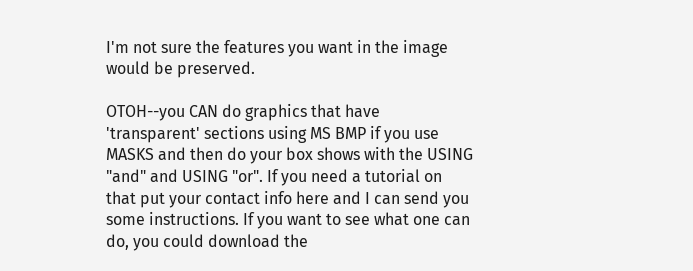I'm not sure the features you want in the image would be preserved.

OTOH--you CAN do graphics that have 'transparent' sections using MS BMP if you use MASKS and then do your box shows with the USING "and" and USING "or". If you need a tutorial on that put your contact info here and I can send you some instructions. If you want to see what one can do, you could download the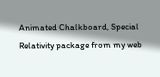Animated Chalkboard, Special Relativity package from my web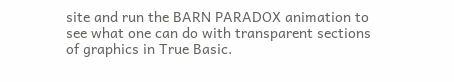site and run the BARN PARADOX animation to see what one can do with transparent sections of graphics in True Basic.